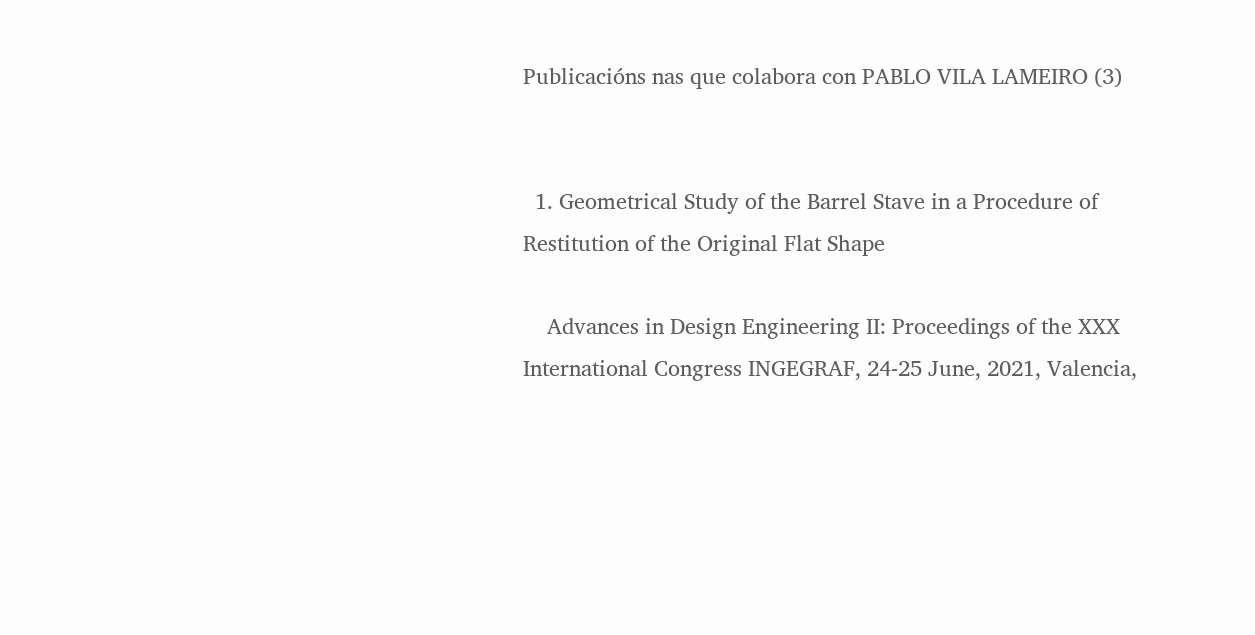Publicacións nas que colabora con PABLO VILA LAMEIRO (3)


  1. Geometrical Study of the Barrel Stave in a Procedure of Restitution of the Original Flat Shape

    Advances in Design Engineering II: Proceedings of the XXX International Congress INGEGRAF, 24-25 June, 2021, Valencia,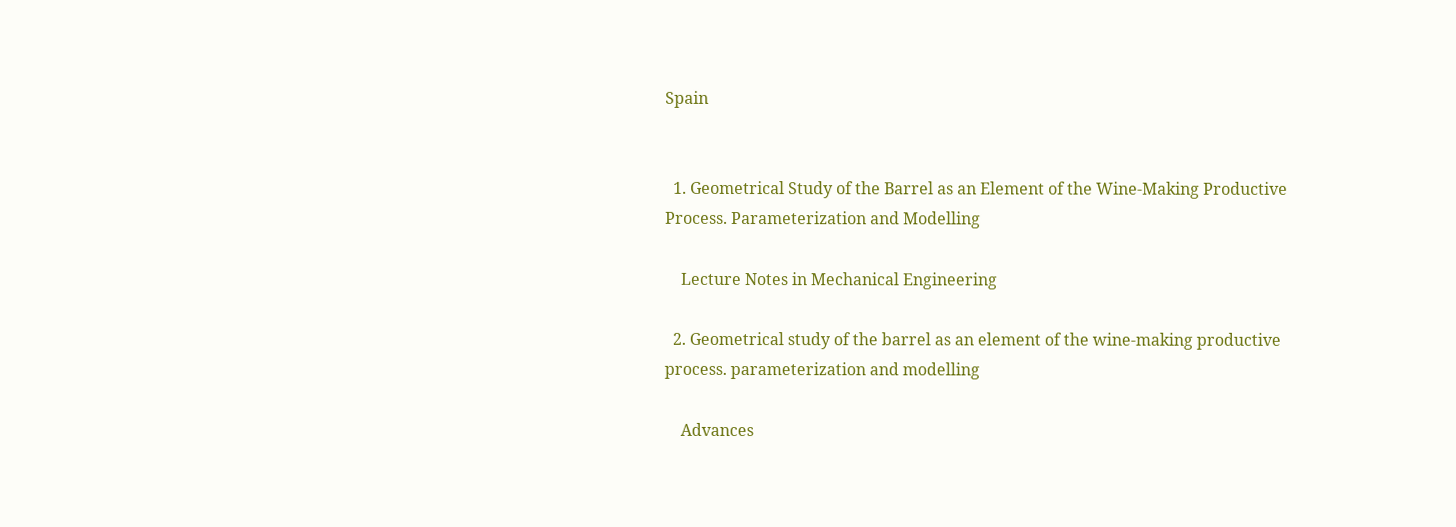Spain


  1. Geometrical Study of the Barrel as an Element of the Wine-Making Productive Process. Parameterization and Modelling

    Lecture Notes in Mechanical Engineering

  2. Geometrical study of the barrel as an element of the wine-making productive process. parameterization and modelling

    Advances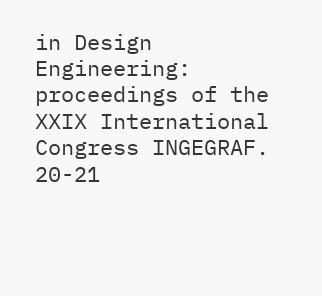in Design Engineering: proceedings of the XXIX International Congress INGEGRAF. 20-21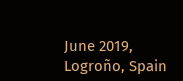June 2019, Logroño, Spain